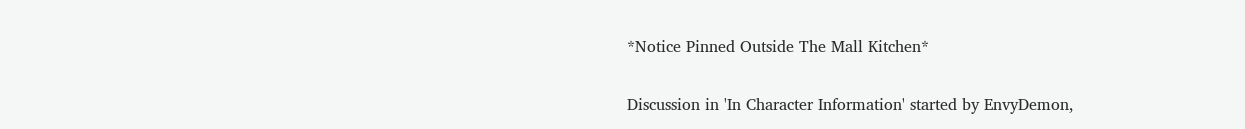*Notice Pinned Outside The Mall Kitchen*

Discussion in 'In Character Information' started by EnvyDemon,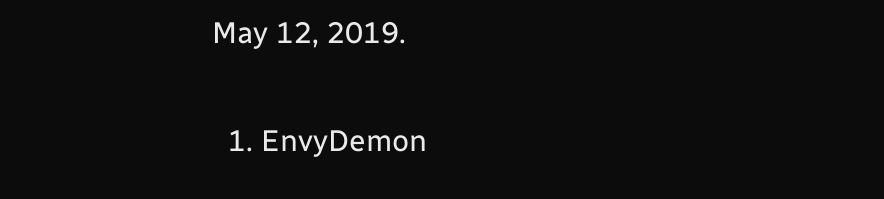May 12, 2019.

  1. EnvyDemon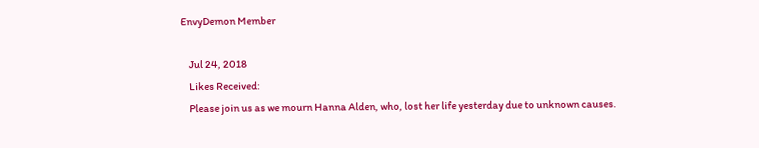EnvyDemon Member

    Jul 24, 2018
    Likes Received:
    Please join us as we mourn Hanna Alden, who, lost her life yesterday due to unknown causes.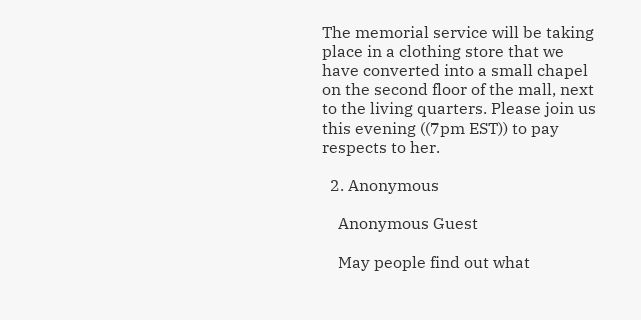The memorial service will be taking place in a clothing store that we have converted into a small chapel on the second floor of the mall, next to the living quarters. Please join us this evening ((7pm EST)) to pay respects to her.

  2. Anonymous

    Anonymous Guest

    May people find out what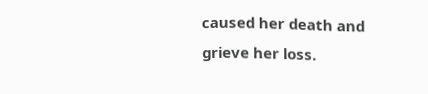caused her death and grieve her loss.